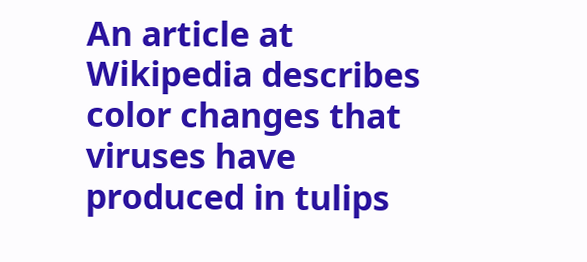An article at Wikipedia describes color changes that viruses have produced in tulips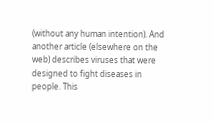(without any human intention). And another article (elsewhere on the web) describes viruses that were designed to fight diseases in people. This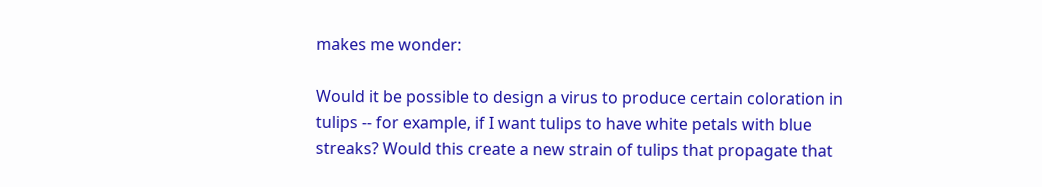makes me wonder:

Would it be possible to design a virus to produce certain coloration in tulips -- for example, if I want tulips to have white petals with blue streaks? Would this create a new strain of tulips that propagate that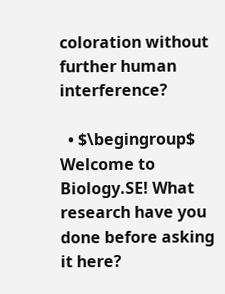coloration without further human interference?

  • $\begingroup$ Welcome to Biology.SE! What research have you done before asking it here?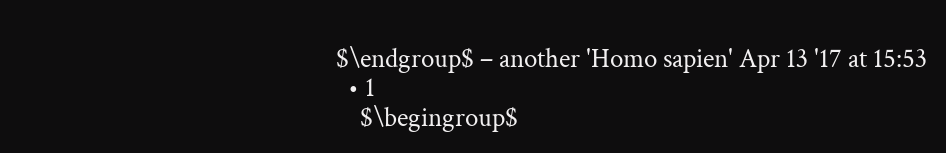$\endgroup$ – another 'Homo sapien' Apr 13 '17 at 15:53
  • 1
    $\begingroup$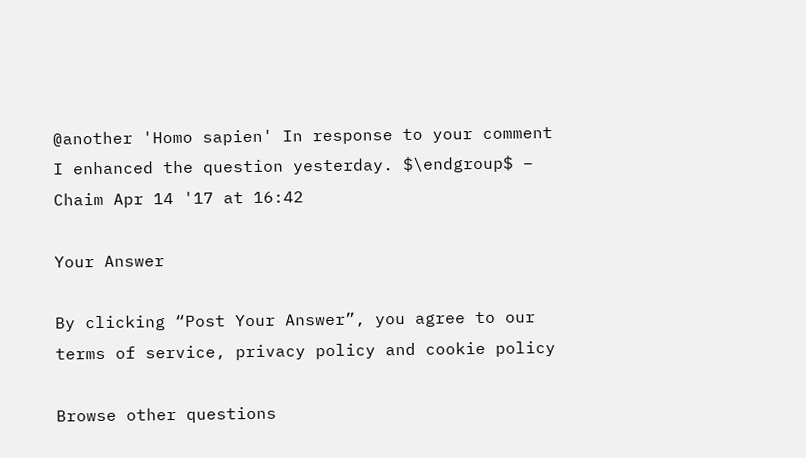@another 'Homo sapien' In response to your comment I enhanced the question yesterday. $\endgroup$ – Chaim Apr 14 '17 at 16:42

Your Answer

By clicking “Post Your Answer”, you agree to our terms of service, privacy policy and cookie policy

Browse other questions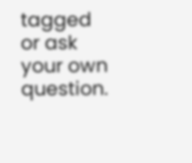tagged or ask your own question.